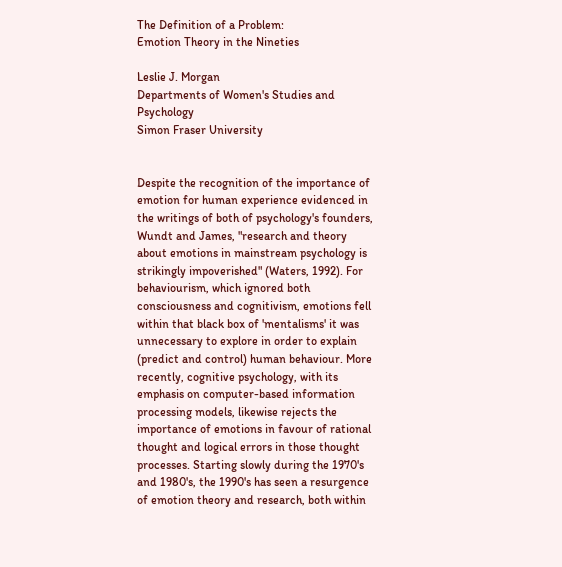The Definition of a Problem:
Emotion Theory in the Nineties

Leslie J. Morgan
Departments of Women's Studies and Psychology
Simon Fraser University


Despite the recognition of the importance of emotion for human experience evidenced in the writings of both of psychology's founders, Wundt and James, "research and theory about emotions in mainstream psychology is strikingly impoverished" (Waters, 1992). For behaviourism, which ignored both consciousness and cognitivism, emotions fell within that black box of 'mentalisms' it was unnecessary to explore in order to explain (predict and control) human behaviour. More recently, cognitive psychology, with its emphasis on computer-based information processing models, likewise rejects the importance of emotions in favour of rational thought and logical errors in those thought processes. Starting slowly during the 1970's and 1980's, the 1990's has seen a resurgence of emotion theory and research, both within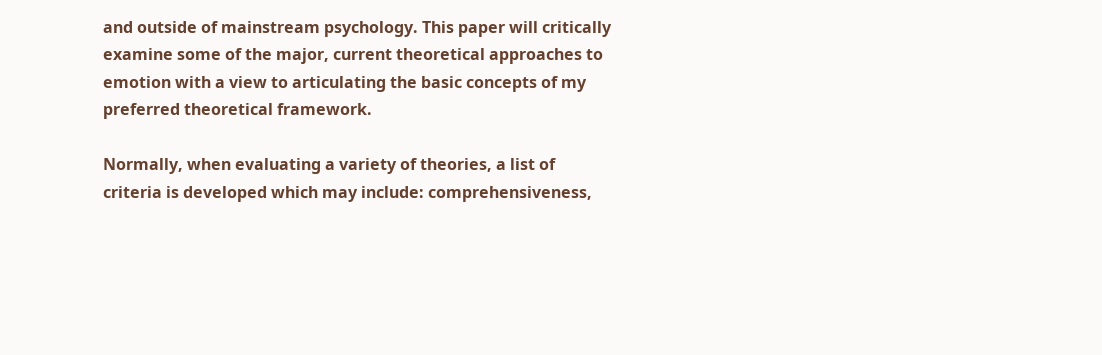and outside of mainstream psychology. This paper will critically examine some of the major, current theoretical approaches to emotion with a view to articulating the basic concepts of my preferred theoretical framework.

Normally, when evaluating a variety of theories, a list of criteria is developed which may include: comprehensiveness,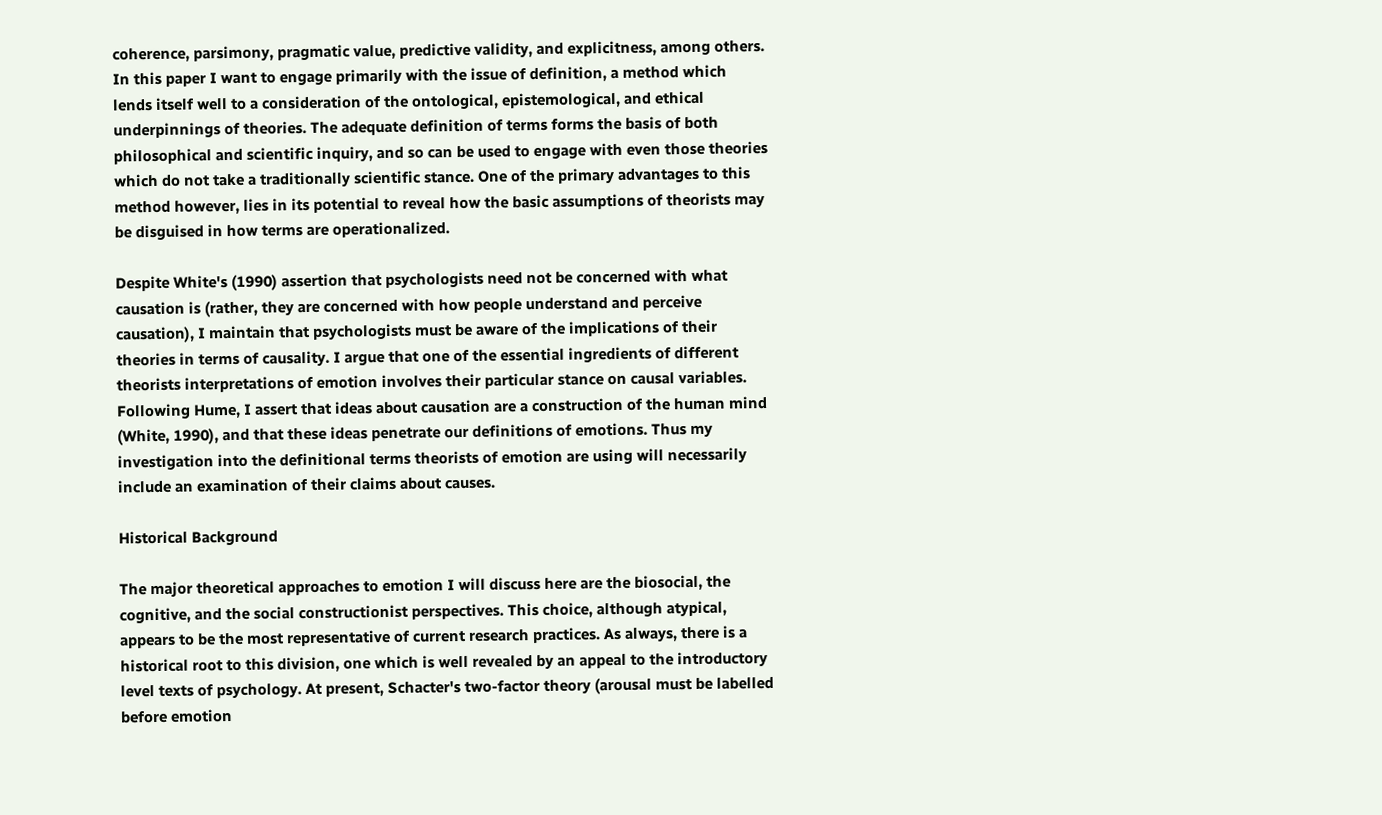coherence, parsimony, pragmatic value, predictive validity, and explicitness, among others. In this paper I want to engage primarily with the issue of definition, a method which lends itself well to a consideration of the ontological, epistemological, and ethical underpinnings of theories. The adequate definition of terms forms the basis of both philosophical and scientific inquiry, and so can be used to engage with even those theories which do not take a traditionally scientific stance. One of the primary advantages to this method however, lies in its potential to reveal how the basic assumptions of theorists may be disguised in how terms are operationalized.

Despite White's (1990) assertion that psychologists need not be concerned with what causation is (rather, they are concerned with how people understand and perceive causation), I maintain that psychologists must be aware of the implications of their theories in terms of causality. I argue that one of the essential ingredients of different theorists interpretations of emotion involves their particular stance on causal variables. Following Hume, I assert that ideas about causation are a construction of the human mind (White, 1990), and that these ideas penetrate our definitions of emotions. Thus my investigation into the definitional terms theorists of emotion are using will necessarily include an examination of their claims about causes.

Historical Background

The major theoretical approaches to emotion I will discuss here are the biosocial, the cognitive, and the social constructionist perspectives. This choice, although atypical, appears to be the most representative of current research practices. As always, there is a historical root to this division, one which is well revealed by an appeal to the introductory level texts of psychology. At present, Schacter's two-factor theory (arousal must be labelled before emotion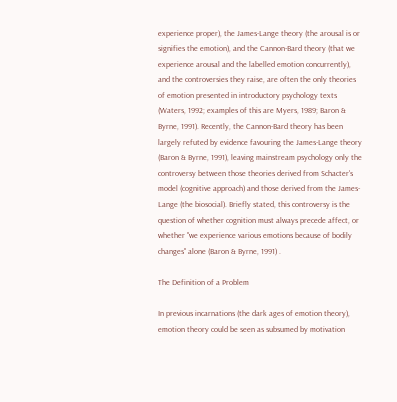experience proper), the James-Lange theory (the arousal is or signifies the emotion), and the Cannon-Bard theory (that we experience arousal and the labelled emotion concurrently), and the controversies they raise, are often the only theories of emotion presented in introductory psychology texts (Waters, 1992; examples of this are Myers, 1989; Baron & Byrne, 1991). Recently, the Cannon-Bard theory has been largely refuted by evidence favouring the James-Lange theory (Baron & Byrne, 1991), leaving mainstream psychology only the controversy between those theories derived from Schacter's model (cognitive approach) and those derived from the James-Lange (the biosocial). Briefly stated, this controversy is the question of whether cognition must always precede affect, or whether "we experience various emotions because of bodily changes" alone (Baron & Byrne, 1991) .

The Definition of a Problem

In previous incarnations (the dark ages of emotion theory), emotion theory could be seen as subsumed by motivation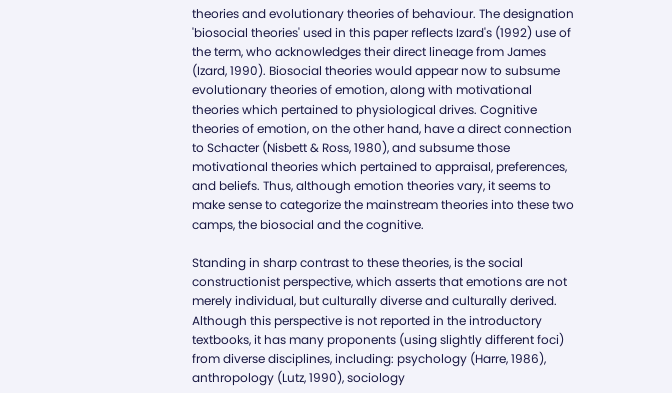theories and evolutionary theories of behaviour. The designation 'biosocial theories' used in this paper reflects Izard's (1992) use of the term, who acknowledges their direct lineage from James (Izard, 1990). Biosocial theories would appear now to subsume evolutionary theories of emotion, along with motivational theories which pertained to physiological drives. Cognitive theories of emotion, on the other hand, have a direct connection to Schacter (Nisbett & Ross, 1980), and subsume those motivational theories which pertained to appraisal, preferences, and beliefs. Thus, although emotion theories vary, it seems to make sense to categorize the mainstream theories into these two camps, the biosocial and the cognitive.

Standing in sharp contrast to these theories, is the social constructionist perspective, which asserts that emotions are not merely individual, but culturally diverse and culturally derived. Although this perspective is not reported in the introductory textbooks, it has many proponents (using slightly different foci) from diverse disciplines, including: psychology (Harre, 1986), anthropology (Lutz, 1990), sociology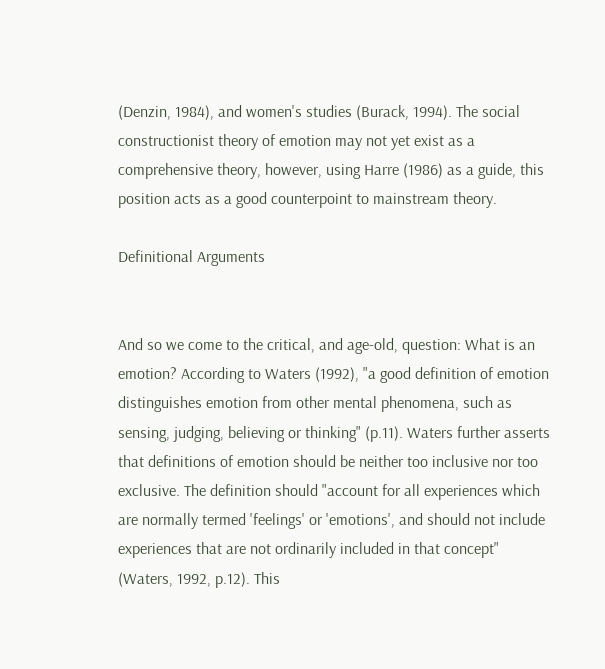(Denzin, 1984), and women's studies (Burack, 1994). The social constructionist theory of emotion may not yet exist as a comprehensive theory, however, using Harre (1986) as a guide, this position acts as a good counterpoint to mainstream theory.

Definitional Arguments


And so we come to the critical, and age-old, question: What is an emotion? According to Waters (1992), "a good definition of emotion distinguishes emotion from other mental phenomena, such as sensing, judging, believing or thinking" (p.11). Waters further asserts that definitions of emotion should be neither too inclusive nor too exclusive. The definition should "account for all experiences which are normally termed 'feelings' or 'emotions', and should not include experiences that are not ordinarily included in that concept" (Waters, 1992, p.12). This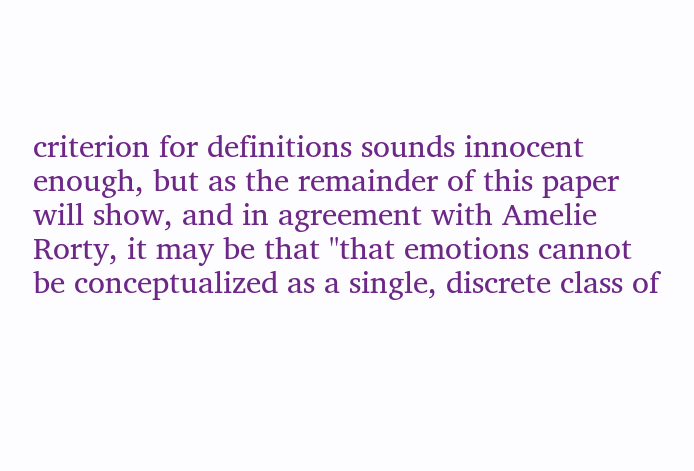criterion for definitions sounds innocent enough, but as the remainder of this paper will show, and in agreement with Amelie Rorty, it may be that "that emotions cannot be conceptualized as a single, discrete class of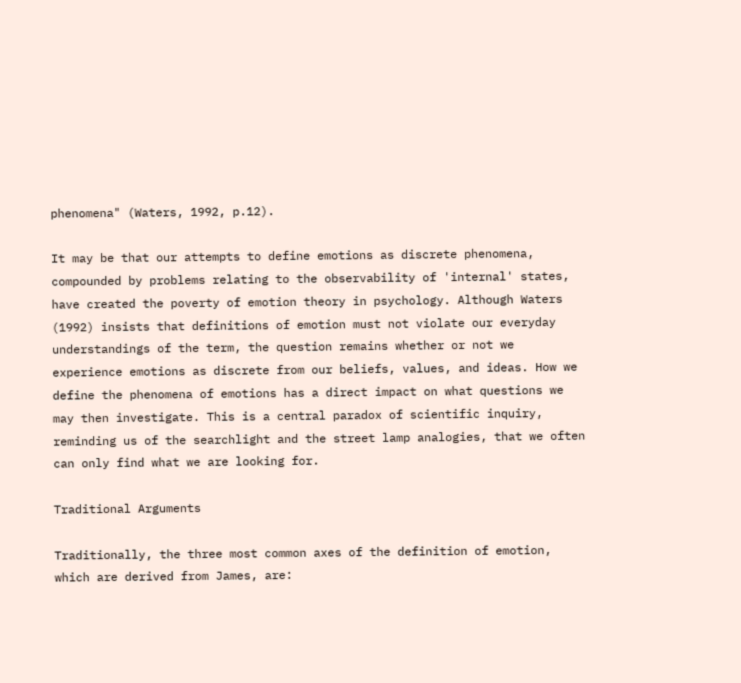phenomena" (Waters, 1992, p.12).

It may be that our attempts to define emotions as discrete phenomena, compounded by problems relating to the observability of 'internal' states, have created the poverty of emotion theory in psychology. Although Waters (1992) insists that definitions of emotion must not violate our everyday understandings of the term, the question remains whether or not we experience emotions as discrete from our beliefs, values, and ideas. How we define the phenomena of emotions has a direct impact on what questions we may then investigate. This is a central paradox of scientific inquiry, reminding us of the searchlight and the street lamp analogies, that we often can only find what we are looking for.

Traditional Arguments

Traditionally, the three most common axes of the definition of emotion, which are derived from James, are: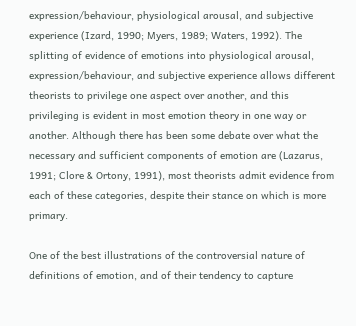expression/behaviour, physiological arousal, and subjective experience (Izard, 1990; Myers, 1989; Waters, 1992). The splitting of evidence of emotions into physiological arousal, expression/behaviour, and subjective experience allows different theorists to privilege one aspect over another, and this privileging is evident in most emotion theory in one way or another. Although there has been some debate over what the necessary and sufficient components of emotion are (Lazarus, 1991; Clore & Ortony, 1991), most theorists admit evidence from each of these categories, despite their stance on which is more primary.

One of the best illustrations of the controversial nature of definitions of emotion, and of their tendency to capture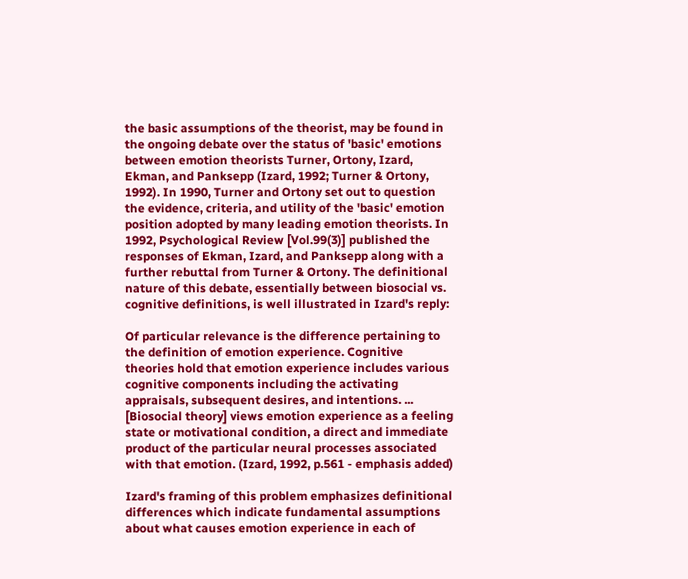the basic assumptions of the theorist, may be found in the ongoing debate over the status of 'basic' emotions between emotion theorists Turner, Ortony, Izard, Ekman, and Panksepp (Izard, 1992; Turner & Ortony, 1992). In 1990, Turner and Ortony set out to question the evidence, criteria, and utility of the 'basic' emotion position adopted by many leading emotion theorists. In 1992, Psychological Review [Vol.99(3)] published the responses of Ekman, Izard, and Panksepp along with a further rebuttal from Turner & Ortony. The definitional nature of this debate, essentially between biosocial vs. cognitive definitions, is well illustrated in Izard's reply:

Of particular relevance is the difference pertaining to the definition of emotion experience. Cognitive theories hold that emotion experience includes various cognitive components including the activating appraisals, subsequent desires, and intentions. ... [Biosocial theory] views emotion experience as a feeling state or motivational condition, a direct and immediate product of the particular neural processes associated with that emotion. (Izard, 1992, p.561 - emphasis added)

Izard's framing of this problem emphasizes definitional differences which indicate fundamental assumptions about what causes emotion experience in each of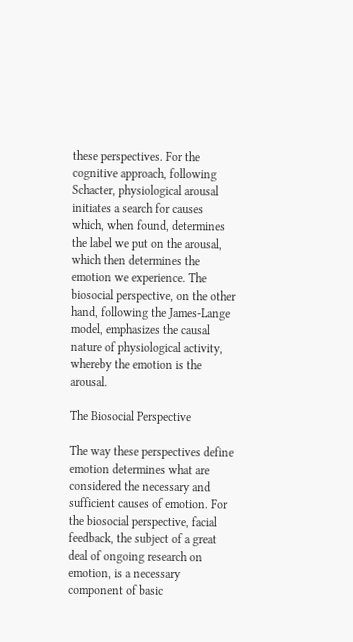these perspectives. For the cognitive approach, following Schacter, physiological arousal initiates a search for causes which, when found, determines the label we put on the arousal, which then determines the emotion we experience. The biosocial perspective, on the other hand, following the James-Lange model, emphasizes the causal nature of physiological activity, whereby the emotion is the arousal.

The Biosocial Perspective

The way these perspectives define emotion determines what are considered the necessary and sufficient causes of emotion. For the biosocial perspective, facial feedback, the subject of a great deal of ongoing research on emotion, is a necessary component of basic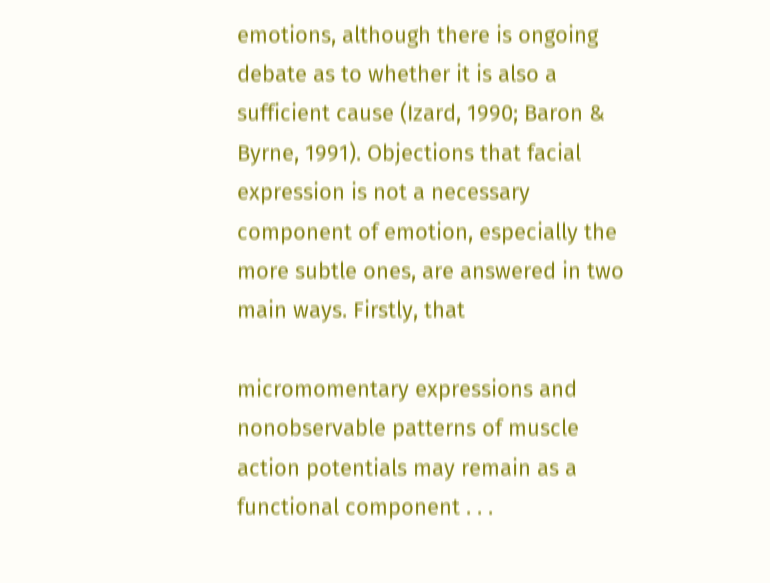emotions, although there is ongoing debate as to whether it is also a sufficient cause (Izard, 1990; Baron & Byrne, 1991). Objections that facial expression is not a necessary component of emotion, especially the more subtle ones, are answered in two main ways. Firstly, that

micromomentary expressions and nonobservable patterns of muscle action potentials may remain as a functional component . . .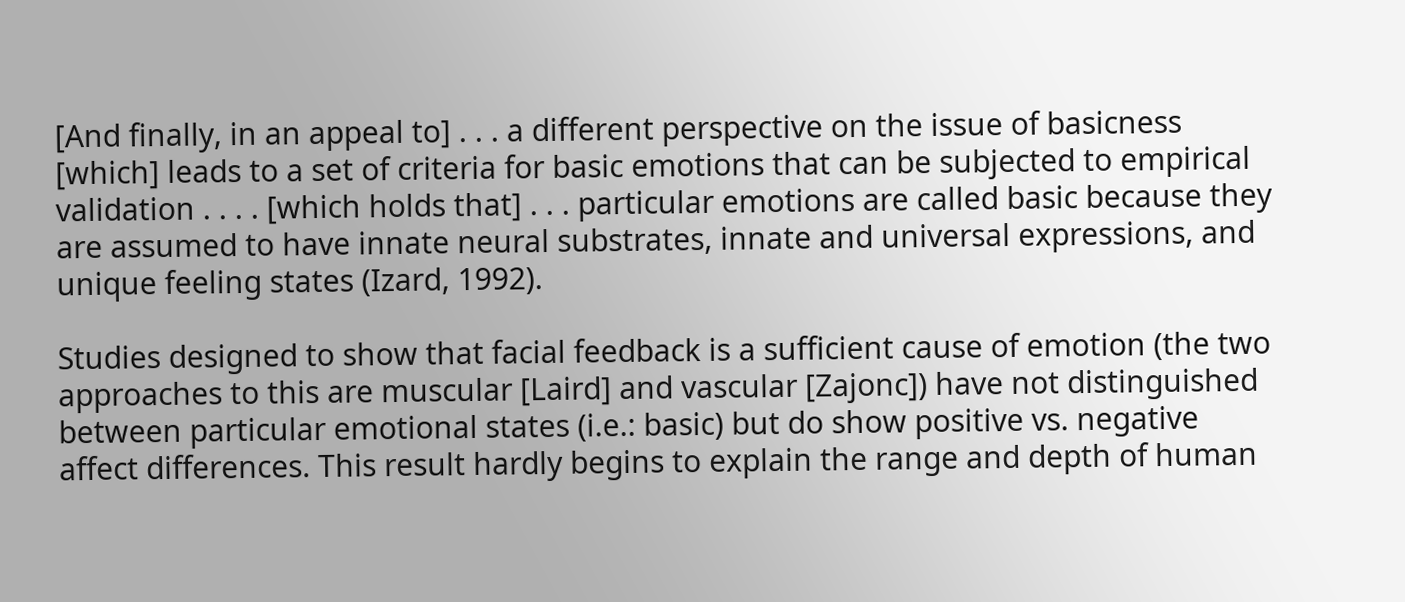[And finally, in an appeal to] . . . a different perspective on the issue of basicness [which] leads to a set of criteria for basic emotions that can be subjected to empirical validation . . . . [which holds that] . . . particular emotions are called basic because they are assumed to have innate neural substrates, innate and universal expressions, and unique feeling states (Izard, 1992).

Studies designed to show that facial feedback is a sufficient cause of emotion (the two approaches to this are muscular [Laird] and vascular [Zajonc]) have not distinguished between particular emotional states (i.e.: basic) but do show positive vs. negative affect differences. This result hardly begins to explain the range and depth of human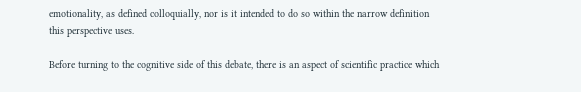emotionality, as defined colloquially, nor is it intended to do so within the narrow definition this perspective uses.

Before turning to the cognitive side of this debate, there is an aspect of scientific practice which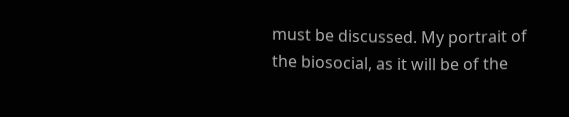must be discussed. My portrait of the biosocial, as it will be of the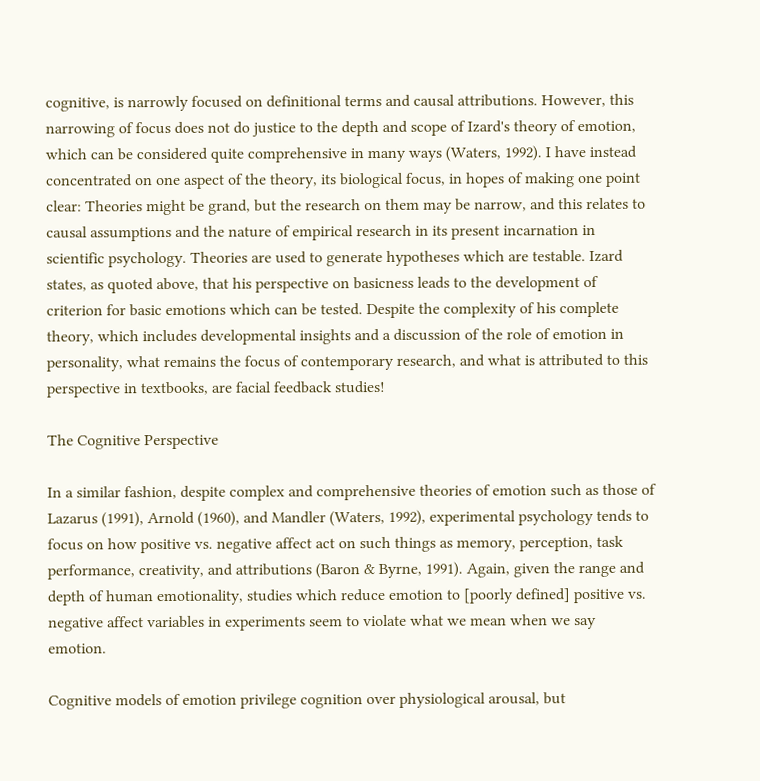cognitive, is narrowly focused on definitional terms and causal attributions. However, this narrowing of focus does not do justice to the depth and scope of Izard's theory of emotion, which can be considered quite comprehensive in many ways (Waters, 1992). I have instead concentrated on one aspect of the theory, its biological focus, in hopes of making one point clear: Theories might be grand, but the research on them may be narrow, and this relates to causal assumptions and the nature of empirical research in its present incarnation in scientific psychology. Theories are used to generate hypotheses which are testable. Izard states, as quoted above, that his perspective on basicness leads to the development of criterion for basic emotions which can be tested. Despite the complexity of his complete theory, which includes developmental insights and a discussion of the role of emotion in personality, what remains the focus of contemporary research, and what is attributed to this perspective in textbooks, are facial feedback studies!

The Cognitive Perspective

In a similar fashion, despite complex and comprehensive theories of emotion such as those of Lazarus (1991), Arnold (1960), and Mandler (Waters, 1992), experimental psychology tends to focus on how positive vs. negative affect act on such things as memory, perception, task performance, creativity, and attributions (Baron & Byrne, 1991). Again, given the range and depth of human emotionality, studies which reduce emotion to [poorly defined] positive vs. negative affect variables in experiments seem to violate what we mean when we say emotion.

Cognitive models of emotion privilege cognition over physiological arousal, but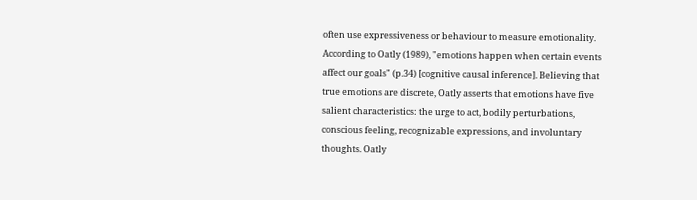often use expressiveness or behaviour to measure emotionality. According to Oatly (1989), "emotions happen when certain events affect our goals" (p.34) [cognitive causal inference]. Believing that true emotions are discrete, Oatly asserts that emotions have five salient characteristics: the urge to act, bodily perturbations, conscious feeling, recognizable expressions, and involuntary thoughts. Oatly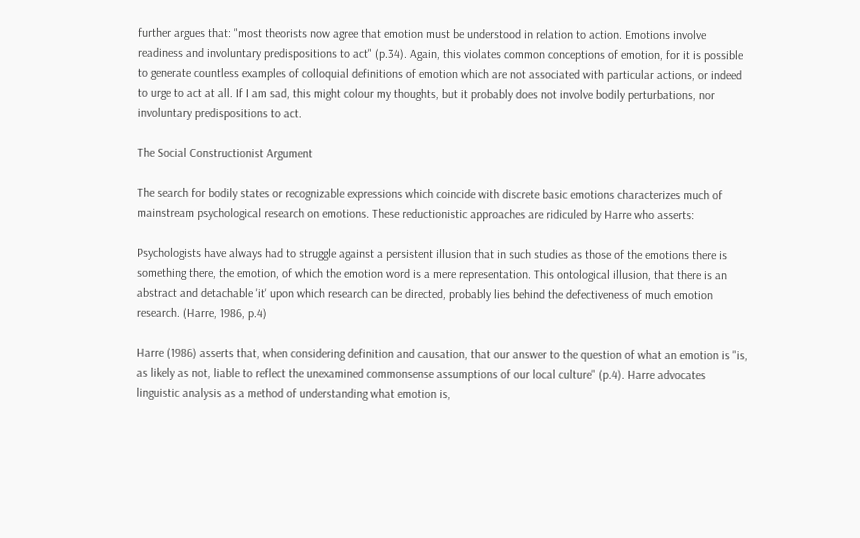further argues that: "most theorists now agree that emotion must be understood in relation to action. Emotions involve readiness and involuntary predispositions to act" (p.34). Again, this violates common conceptions of emotion, for it is possible to generate countless examples of colloquial definitions of emotion which are not associated with particular actions, or indeed to urge to act at all. If I am sad, this might colour my thoughts, but it probably does not involve bodily perturbations, nor involuntary predispositions to act.

The Social Constructionist Argument

The search for bodily states or recognizable expressions which coincide with discrete basic emotions characterizes much of mainstream psychological research on emotions. These reductionistic approaches are ridiculed by Harre who asserts:

Psychologists have always had to struggle against a persistent illusion that in such studies as those of the emotions there is something there, the emotion, of which the emotion word is a mere representation. This ontological illusion, that there is an abstract and detachable 'it' upon which research can be directed, probably lies behind the defectiveness of much emotion research. (Harre, 1986, p.4)

Harre (1986) asserts that, when considering definition and causation, that our answer to the question of what an emotion is "is, as likely as not, liable to reflect the unexamined commonsense assumptions of our local culture" (p.4). Harre advocates linguistic analysis as a method of understanding what emotion is,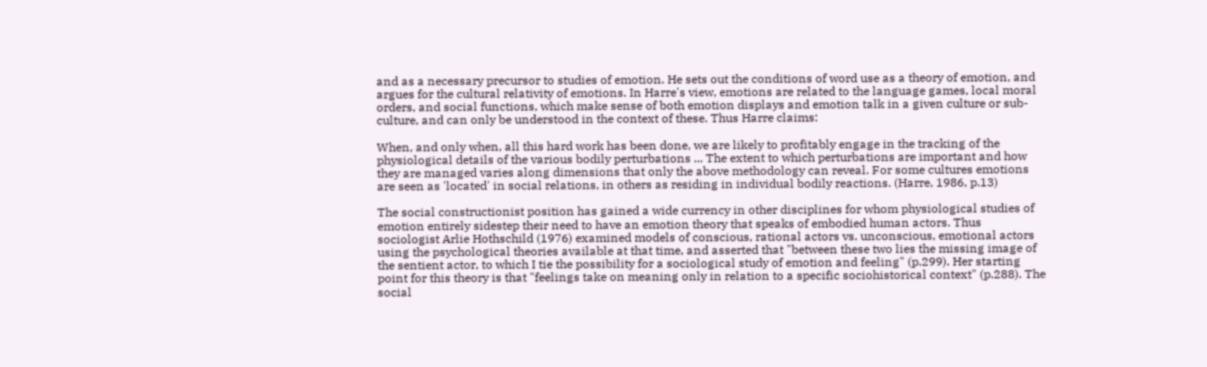and as a necessary precursor to studies of emotion. He sets out the conditions of word use as a theory of emotion, and argues for the cultural relativity of emotions. In Harre's view, emotions are related to the language games, local moral orders, and social functions, which make sense of both emotion displays and emotion talk in a given culture or sub-culture, and can only be understood in the context of these. Thus Harre claims:

When, and only when, all this hard work has been done, we are likely to profitably engage in the tracking of the physiological details of the various bodily perturbations ... The extent to which perturbations are important and how they are managed varies along dimensions that only the above methodology can reveal. For some cultures emotions are seen as 'located' in social relations, in others as residing in individual bodily reactions. (Harre, 1986, p.13)

The social constructionist position has gained a wide currency in other disciplines for whom physiological studies of emotion entirely sidestep their need to have an emotion theory that speaks of embodied human actors. Thus sociologist Arlie Hothschild (1976) examined models of conscious, rational actors vs. unconscious, emotional actors using the psychological theories available at that time, and asserted that "between these two lies the missing image of the sentient actor, to which I tie the possibility for a sociological study of emotion and feeling" (p.299). Her starting point for this theory is that "feelings take on meaning only in relation to a specific sociohistorical context" (p.288). The social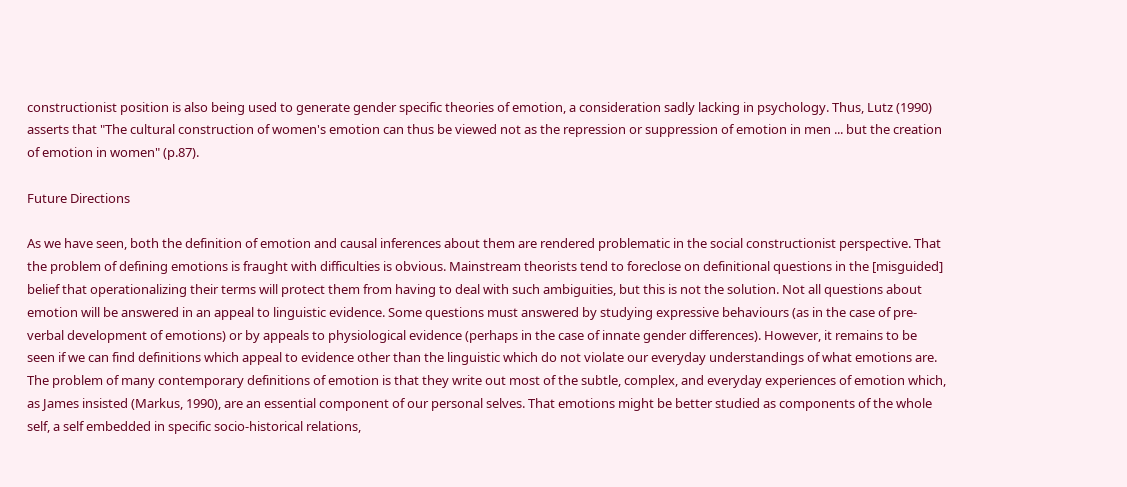constructionist position is also being used to generate gender specific theories of emotion, a consideration sadly lacking in psychology. Thus, Lutz (1990) asserts that "The cultural construction of women's emotion can thus be viewed not as the repression or suppression of emotion in men ... but the creation of emotion in women" (p.87).

Future Directions

As we have seen, both the definition of emotion and causal inferences about them are rendered problematic in the social constructionist perspective. That the problem of defining emotions is fraught with difficulties is obvious. Mainstream theorists tend to foreclose on definitional questions in the [misguided] belief that operationalizing their terms will protect them from having to deal with such ambiguities, but this is not the solution. Not all questions about emotion will be answered in an appeal to linguistic evidence. Some questions must answered by studying expressive behaviours (as in the case of pre-verbal development of emotions) or by appeals to physiological evidence (perhaps in the case of innate gender differences). However, it remains to be seen if we can find definitions which appeal to evidence other than the linguistic which do not violate our everyday understandings of what emotions are. The problem of many contemporary definitions of emotion is that they write out most of the subtle, complex, and everyday experiences of emotion which, as James insisted (Markus, 1990), are an essential component of our personal selves. That emotions might be better studied as components of the whole self, a self embedded in specific socio-historical relations,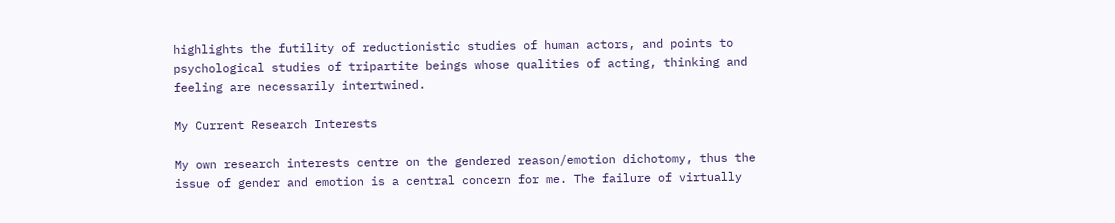highlights the futility of reductionistic studies of human actors, and points to psychological studies of tripartite beings whose qualities of acting, thinking and feeling are necessarily intertwined.

My Current Research Interests

My own research interests centre on the gendered reason/emotion dichotomy, thus the issue of gender and emotion is a central concern for me. The failure of virtually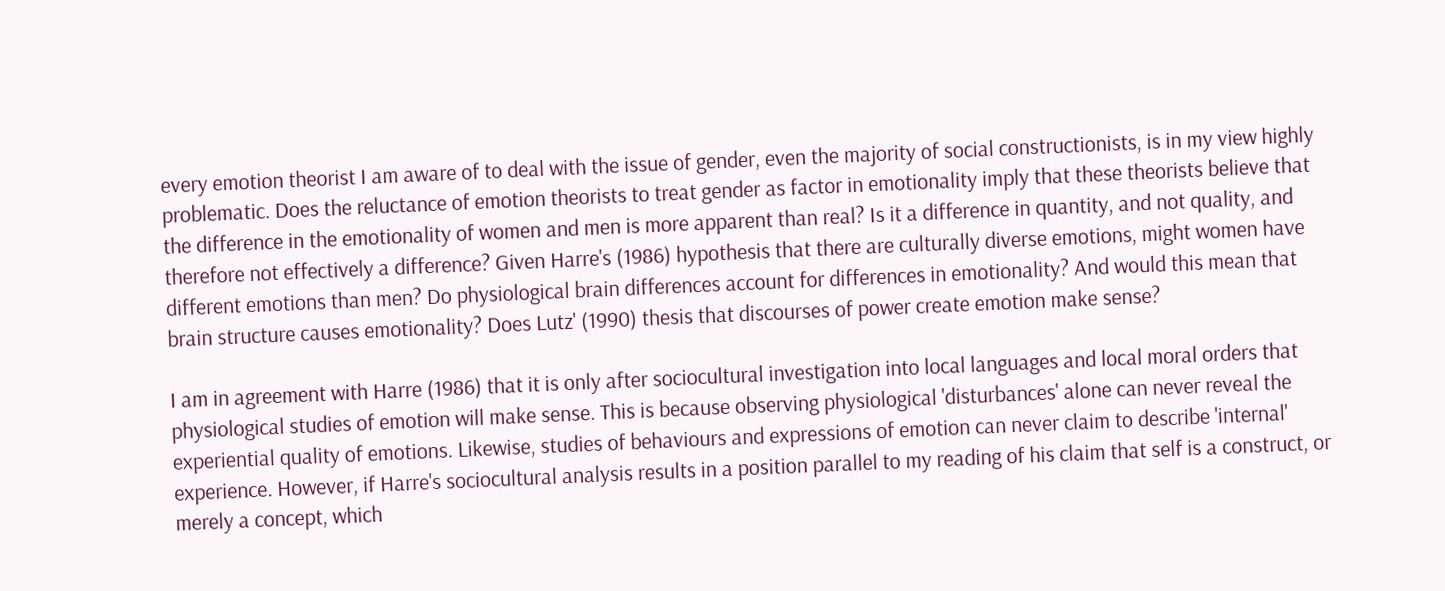every emotion theorist I am aware of to deal with the issue of gender, even the majority of social constructionists, is in my view highly problematic. Does the reluctance of emotion theorists to treat gender as factor in emotionality imply that these theorists believe that the difference in the emotionality of women and men is more apparent than real? Is it a difference in quantity, and not quality, and therefore not effectively a difference? Given Harre's (1986) hypothesis that there are culturally diverse emotions, might women have different emotions than men? Do physiological brain differences account for differences in emotionality? And would this mean that brain structure causes emotionality? Does Lutz' (1990) thesis that discourses of power create emotion make sense?

I am in agreement with Harre (1986) that it is only after sociocultural investigation into local languages and local moral orders that physiological studies of emotion will make sense. This is because observing physiological 'disturbances' alone can never reveal the experiential quality of emotions. Likewise, studies of behaviours and expressions of emotion can never claim to describe 'internal' experience. However, if Harre's sociocultural analysis results in a position parallel to my reading of his claim that self is a construct, or merely a concept, which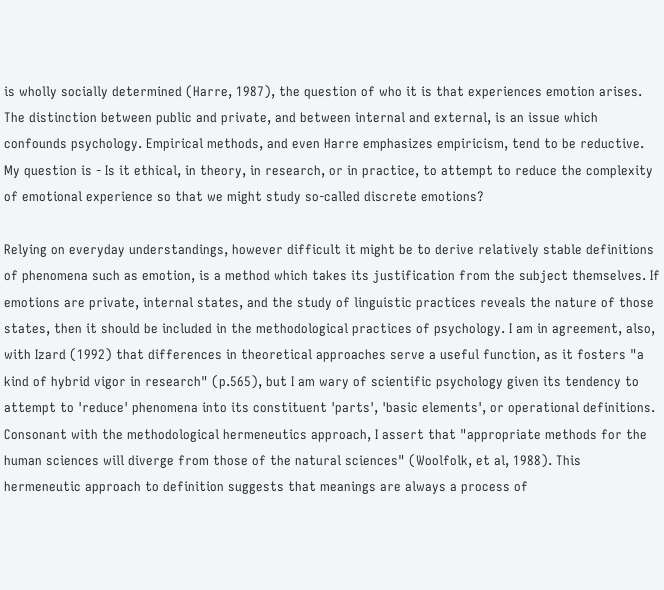is wholly socially determined (Harre, 1987), the question of who it is that experiences emotion arises. The distinction between public and private, and between internal and external, is an issue which confounds psychology. Empirical methods, and even Harre emphasizes empiricism, tend to be reductive. My question is - Is it ethical, in theory, in research, or in practice, to attempt to reduce the complexity of emotional experience so that we might study so-called discrete emotions?

Relying on everyday understandings, however difficult it might be to derive relatively stable definitions of phenomena such as emotion, is a method which takes its justification from the subject themselves. If emotions are private, internal states, and the study of linguistic practices reveals the nature of those states, then it should be included in the methodological practices of psychology. I am in agreement, also, with Izard (1992) that differences in theoretical approaches serve a useful function, as it fosters "a kind of hybrid vigor in research" (p.565), but I am wary of scientific psychology given its tendency to attempt to 'reduce' phenomena into its constituent 'parts', 'basic elements', or operational definitions. Consonant with the methodological hermeneutics approach, I assert that "appropriate methods for the human sciences will diverge from those of the natural sciences" (Woolfolk, et al, 1988). This hermeneutic approach to definition suggests that meanings are always a process of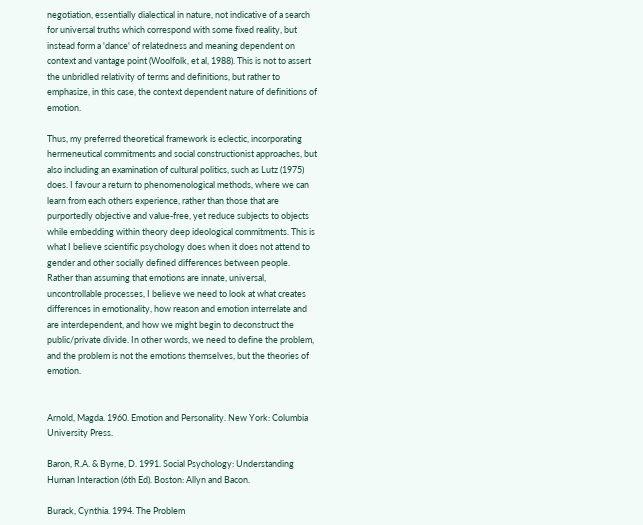negotiation, essentially dialectical in nature, not indicative of a search for universal truths which correspond with some fixed reality, but instead form a 'dance' of relatedness and meaning dependent on context and vantage point (Woolfolk, et al, 1988). This is not to assert the unbridled relativity of terms and definitions, but rather to emphasize, in this case, the context dependent nature of definitions of emotion.

Thus, my preferred theoretical framework is eclectic, incorporating hermeneutical commitments and social constructionist approaches, but also including an examination of cultural politics, such as Lutz (1975) does. I favour a return to phenomenological methods, where we can learn from each others experience, rather than those that are purportedly objective and value-free, yet reduce subjects to objects while embedding within theory deep ideological commitments. This is what I believe scientific psychology does when it does not attend to gender and other socially defined differences between people. Rather than assuming that emotions are innate, universal, uncontrollable processes, I believe we need to look at what creates differences in emotionality, how reason and emotion interrelate and are interdependent, and how we might begin to deconstruct the public/private divide. In other words, we need to define the problem, and the problem is not the emotions themselves, but the theories of emotion.


Arnold, Magda. 1960. Emotion and Personality. New York: Columbia University Press.

Baron, R.A. & Byrne, D. 1991. Social Psychology: Understanding Human Interaction (6th Ed). Boston: Allyn and Bacon.

Burack, Cynthia. 1994. The Problem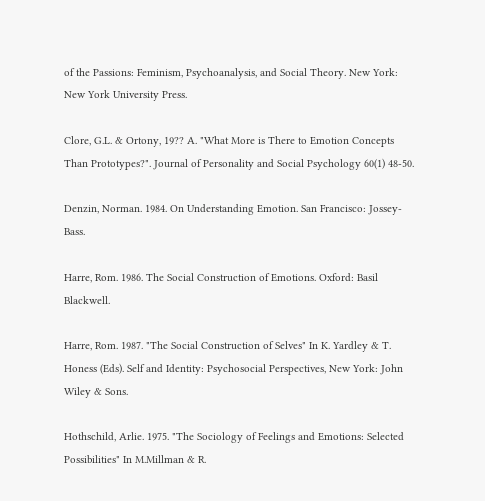of the Passions: Feminism, Psychoanalysis, and Social Theory. New York: New York University Press.

Clore, G.L. & Ortony, 19?? A. "What More is There to Emotion Concepts Than Prototypes?". Journal of Personality and Social Psychology 60(1) 48-50.

Denzin, Norman. 1984. On Understanding Emotion. San Francisco: Jossey-Bass.

Harre, Rom. 1986. The Social Construction of Emotions. Oxford: Basil Blackwell.

Harre, Rom. 1987. "The Social Construction of Selves" In K. Yardley & T. Honess (Eds). Self and Identity: Psychosocial Perspectives, New York: John Wiley & Sons.

Hothschild, Arlie. 1975. "The Sociology of Feelings and Emotions: Selected Possibilities" In M.Millman & R.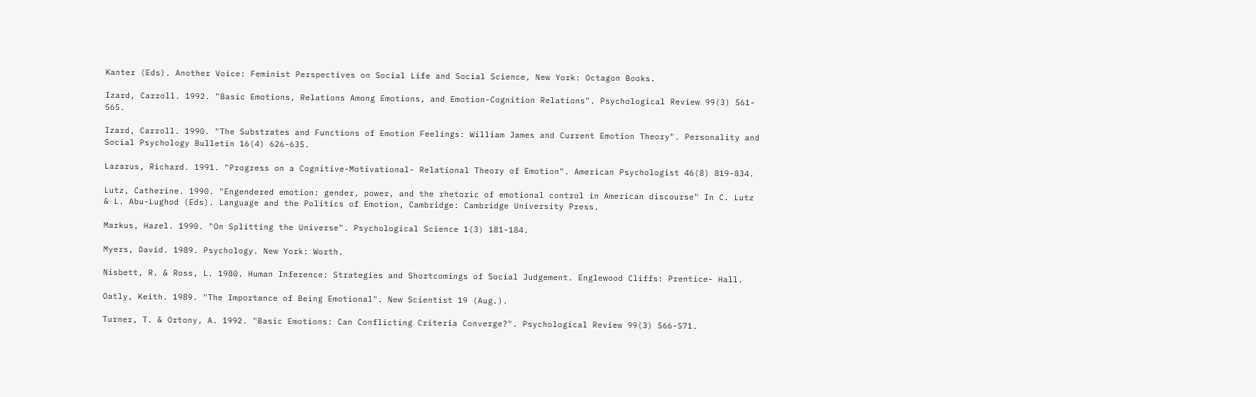Kanter (Eds). Another Voice: Feminist Perspectives on Social Life and Social Science, New York: Octagon Books.

Izard, Carroll. 1992. "Basic Emotions, Relations Among Emotions, and Emotion-Cognition Relations". Psychological Review 99(3) 561- 565.

Izard, Carroll. 1990. "The Substrates and Functions of Emotion Feelings: William James and Current Emotion Theory". Personality and Social Psychology Bulletin 16(4) 626-635.

Lazarus, Richard. 1991. "Progress on a Cognitive-Motivational- Relational Theory of Emotion". American Psychologist 46(8) 819-834.

Lutz, Catherine. 1990. "Engendered emotion: gender, power, and the rhetoric of emotional control in American discourse" In C. Lutz & L. Abu-Lughod (Eds). Language and the Politics of Emotion, Cambridge: Cambridge University Press.

Markus, Hazel. 1990. "On Splitting the Universe". Psychological Science 1(3) 181-184.

Myers, David. 1989. Psychology. New York: Worth.

Nisbett, R. & Ross, L. 1980. Human Inference: Strategies and Shortcomings of Social Judgement. Englewood Cliffs: Prentice- Hall.

Oatly, Keith. 1989. "The Importance of Being Emotional". New Scientist 19 (Aug.).

Turner, T. & Ortony, A. 1992. "Basic Emotions: Can Conflicting Criteria Converge?". Psychological Review 99(3) 566-571.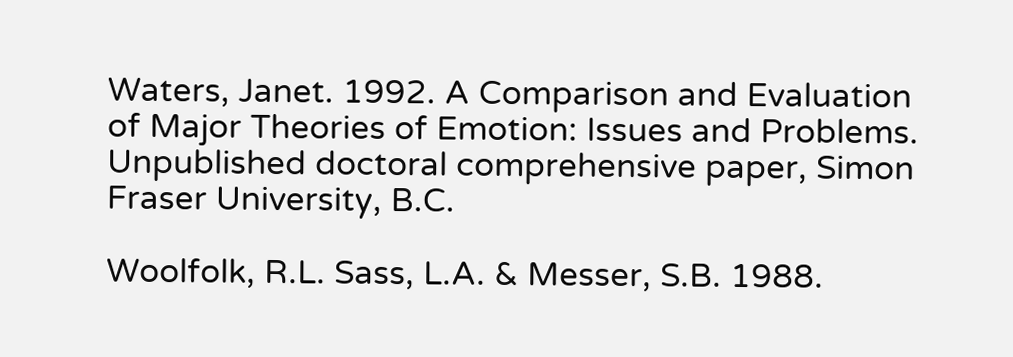Waters, Janet. 1992. A Comparison and Evaluation of Major Theories of Emotion: Issues and Problems. Unpublished doctoral comprehensive paper, Simon Fraser University, B.C.

Woolfolk, R.L. Sass, L.A. & Messer, S.B. 1988.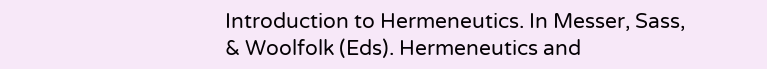Introduction to Hermeneutics. In Messer, Sass, & Woolfolk (Eds). Hermeneutics and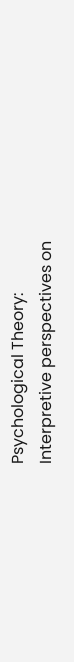Psychological Theory: Interpretive perspectives on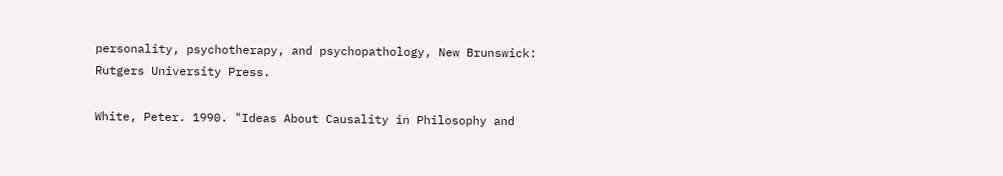personality, psychotherapy, and psychopathology, New Brunswick: Rutgers University Press.

White, Peter. 1990. "Ideas About Causality in Philosophy and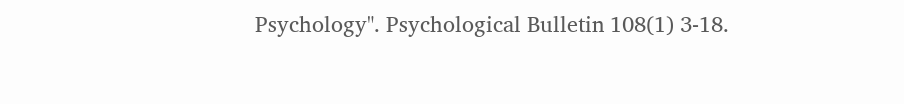Psychology". Psychological Bulletin 108(1) 3-18.